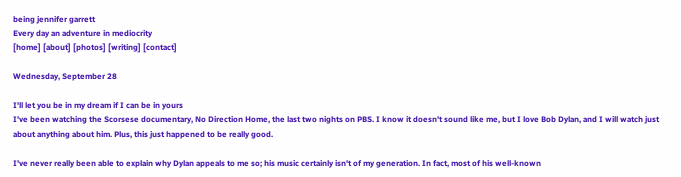being jennifer garrett
Every day an adventure in mediocrity
[home] [about] [photos] [writing] [contact]

Wednesday, September 28

I'll let you be in my dream if I can be in yours
I've been watching the Scorsese documentary, No Direction Home, the last two nights on PBS. I know it doesn't sound like me, but I love Bob Dylan, and I will watch just about anything about him. Plus, this just happened to be really good.

I've never really been able to explain why Dylan appeals to me so; his music certainly isn't of my generation. In fact, most of his well-known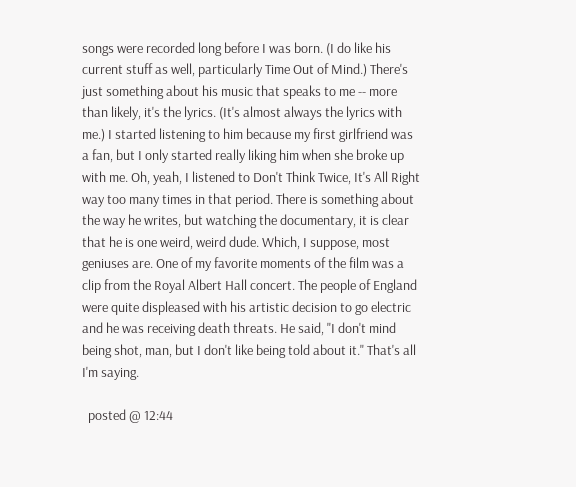songs were recorded long before I was born. (I do like his current stuff as well, particularly Time Out of Mind.) There's just something about his music that speaks to me -- more than likely, it's the lyrics. (It's almost always the lyrics with me.) I started listening to him because my first girlfriend was a fan, but I only started really liking him when she broke up with me. Oh, yeah, I listened to Don't Think Twice, It's All Right way too many times in that period. There is something about the way he writes, but watching the documentary, it is clear that he is one weird, weird dude. Which, I suppose, most geniuses are. One of my favorite moments of the film was a clip from the Royal Albert Hall concert. The people of England were quite displeased with his artistic decision to go electric and he was receiving death threats. He said, "I don't mind being shot, man, but I don't like being told about it." That's all I'm saying.

  posted @ 12:44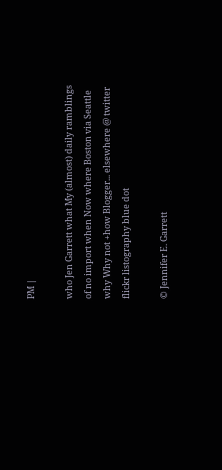PM |

who Jen Garrett what My (almost) daily ramblings of no import when Now where Boston via Seattle why Why not +how Blogger... elsewhere @ twitter flickr listography blue dot

© Jennifer E. Garrett